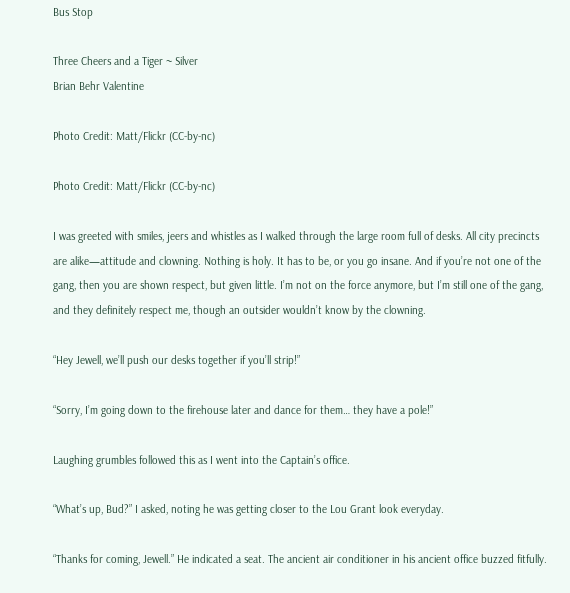Bus Stop

Three Cheers and a Tiger ~ Silver
Brian Behr Valentine

Photo Credit: Matt/Flickr (CC-by-nc)

Photo Credit: Matt/Flickr (CC-by-nc)

I was greeted with smiles, jeers and whistles as I walked through the large room full of desks. All city precincts are alike—attitude and clowning. Nothing is holy. It has to be, or you go insane. And if you’re not one of the gang, then you are shown respect, but given little. I’m not on the force anymore, but I’m still one of the gang, and they definitely respect me, though an outsider wouldn’t know by the clowning.

“Hey Jewell, we’ll push our desks together if you’ll strip!”

“Sorry, I’m going down to the firehouse later and dance for them… they have a pole!”

Laughing grumbles followed this as I went into the Captain’s office.

“What’s up, Bud?” I asked, noting he was getting closer to the Lou Grant look everyday.

“Thanks for coming, Jewell.” He indicated a seat. The ancient air conditioner in his ancient office buzzed fitfully.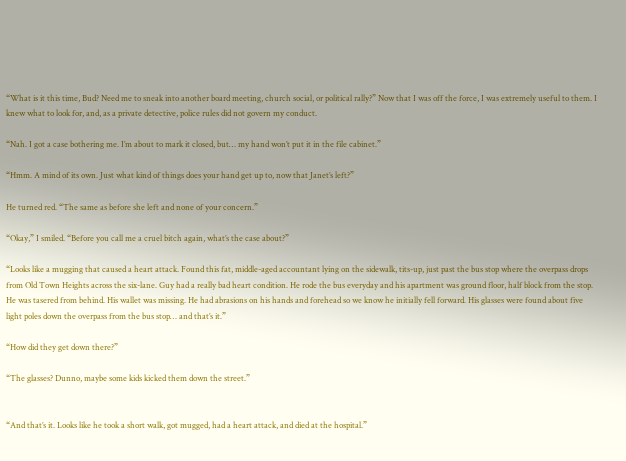“What is it this time, Bud? Need me to sneak into another board meeting, church social, or political rally?” Now that I was off the force, I was extremely useful to them. I knew what to look for, and, as a private detective, police rules did not govern my conduct.

“Nah. I got a case bothering me. I’m about to mark it closed, but… my hand won’t put it in the file cabinet.”

“Hmm. A mind of its own. Just what kind of things does your hand get up to, now that Janet’s left?”

He turned red. “The same as before she left and none of your concern.”

“Okay,” I smiled. “Before you call me a cruel bitch again, what’s the case about?”

“Looks like a mugging that caused a heart attack. Found this fat, middle-aged accountant lying on the sidewalk, tits-up, just past the bus stop where the overpass drops from Old Town Heights across the six-lane. Guy had a really bad heart condition. He rode the bus everyday and his apartment was ground floor, half block from the stop. He was tasered from behind. His wallet was missing. He had abrasions on his hands and forehead so we know he initially fell forward. His glasses were found about five light poles down the overpass from the bus stop… and that’s it.”

“How did they get down there?”

“The glasses? Dunno, maybe some kids kicked them down the street.”


“And that’s it. Looks like he took a short walk, got mugged, had a heart attack, and died at the hospital.”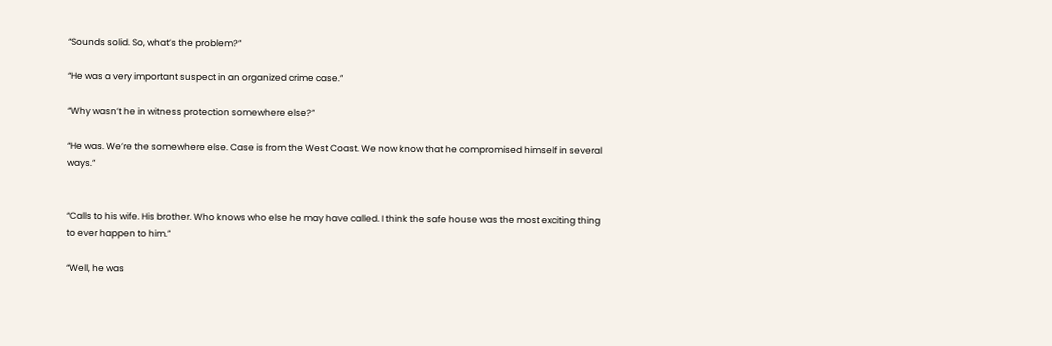“Sounds solid. So, what’s the problem?”

“He was a very important suspect in an organized crime case.”

“Why wasn’t he in witness protection somewhere else?”

“He was. We’re the somewhere else. Case is from the West Coast. We now know that he compromised himself in several ways.”


“Calls to his wife. His brother. Who knows who else he may have called. I think the safe house was the most exciting thing to ever happen to him.”

“Well, he was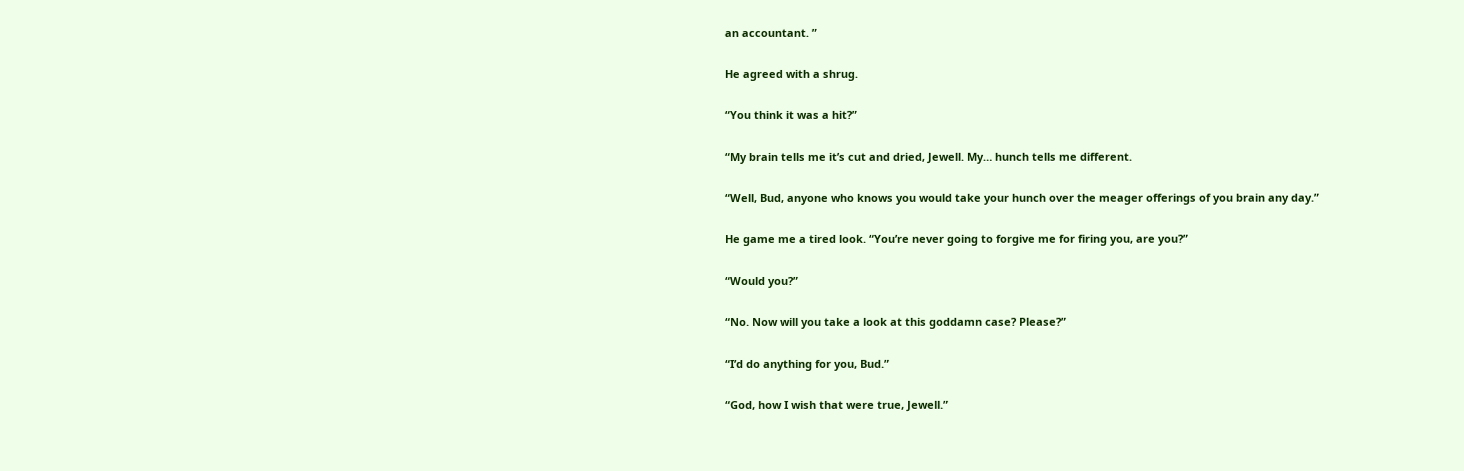an accountant. ”

He agreed with a shrug.

“You think it was a hit?”

“My brain tells me it’s cut and dried, Jewell. My… hunch tells me different.

“Well, Bud, anyone who knows you would take your hunch over the meager offerings of you brain any day.”

He game me a tired look. “You’re never going to forgive me for firing you, are you?”

“Would you?”

“No. Now will you take a look at this goddamn case? Please?”

“I’d do anything for you, Bud.”

“God, how I wish that were true, Jewell.”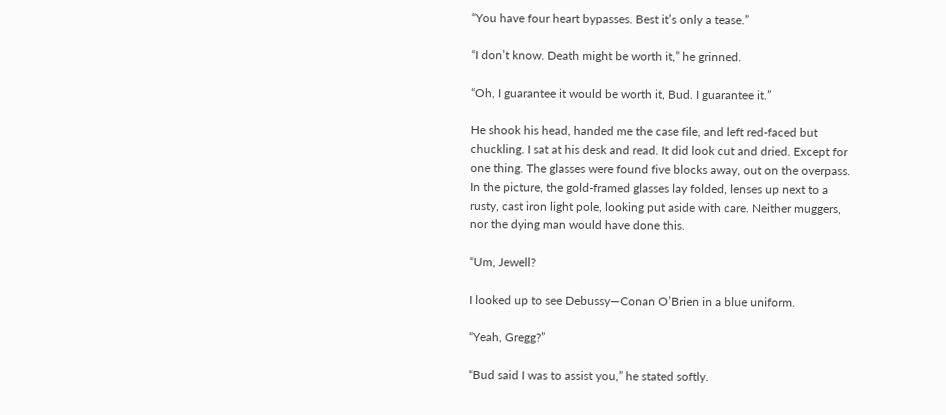“You have four heart bypasses. Best it’s only a tease.”

“I don’t know. Death might be worth it,” he grinned.

“Oh, I guarantee it would be worth it, Bud. I guarantee it.”

He shook his head, handed me the case file, and left red-faced but chuckling. I sat at his desk and read. It did look cut and dried. Except for one thing. The glasses were found five blocks away, out on the overpass. In the picture, the gold-framed glasses lay folded, lenses up next to a rusty, cast iron light pole, looking put aside with care. Neither muggers, nor the dying man would have done this.

“Um, Jewell?

I looked up to see Debussy—Conan O’Brien in a blue uniform.

“Yeah, Gregg?”

“Bud said I was to assist you,” he stated softly.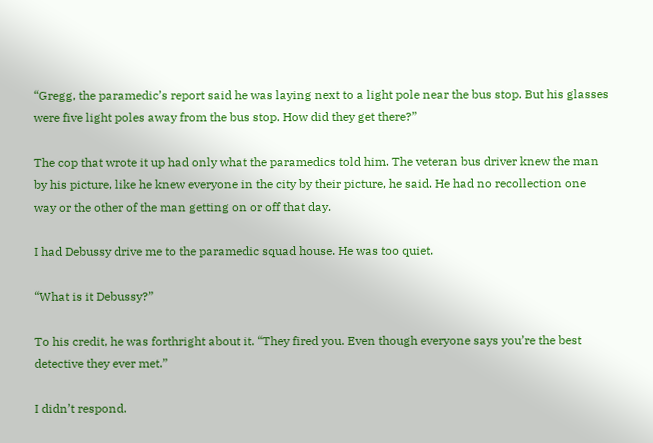“Gregg, the paramedic’s report said he was laying next to a light pole near the bus stop. But his glasses were five light poles away from the bus stop. How did they get there?”

The cop that wrote it up had only what the paramedics told him. The veteran bus driver knew the man by his picture, like he knew everyone in the city by their picture, he said. He had no recollection one way or the other of the man getting on or off that day.

I had Debussy drive me to the paramedic squad house. He was too quiet.

“What is it Debussy?”

To his credit, he was forthright about it. “They fired you. Even though everyone says you’re the best detective they ever met.”

I didn’t respond.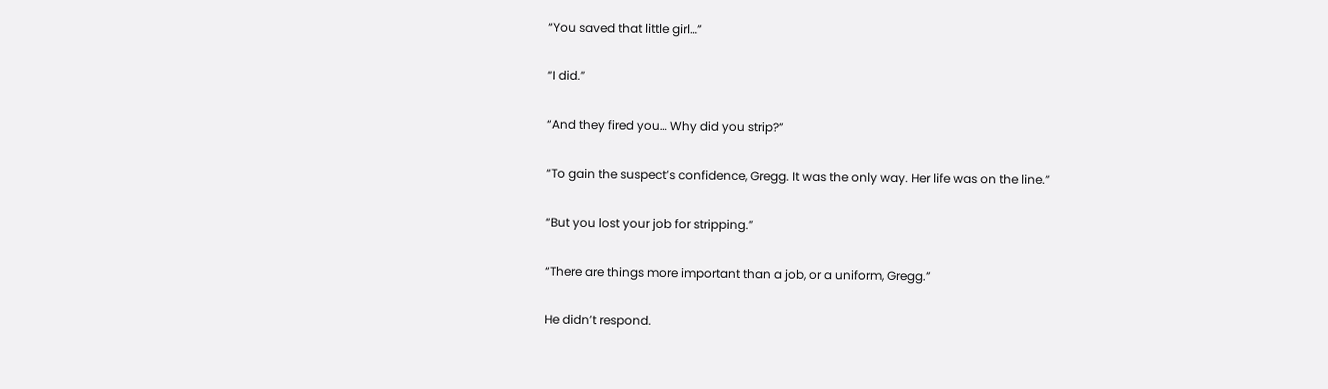“You saved that little girl…”

“I did.”

“And they fired you… Why did you strip?”

“To gain the suspect’s confidence, Gregg. It was the only way. Her life was on the line.”

“But you lost your job for stripping.”

“There are things more important than a job, or a uniform, Gregg.”

He didn’t respond.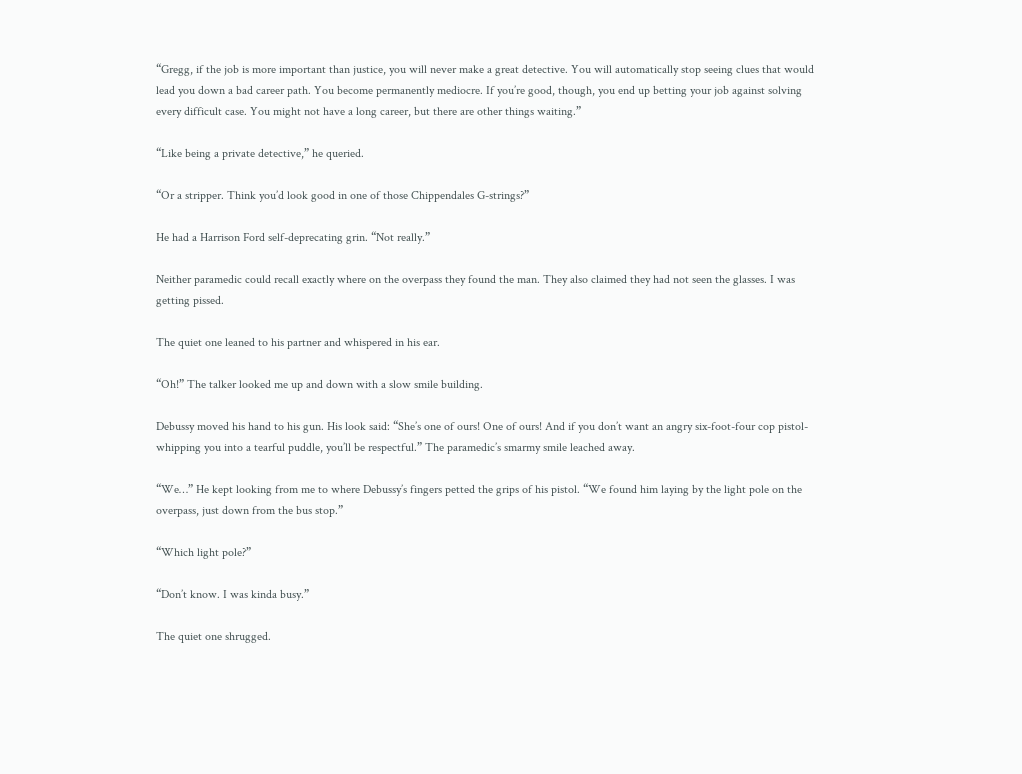“Gregg, if the job is more important than justice, you will never make a great detective. You will automatically stop seeing clues that would lead you down a bad career path. You become permanently mediocre. If you’re good, though, you end up betting your job against solving every difficult case. You might not have a long career, but there are other things waiting.”

“Like being a private detective,” he queried.

“Or a stripper. Think you’d look good in one of those Chippendales G-strings?”

He had a Harrison Ford self-deprecating grin. “Not really.”

Neither paramedic could recall exactly where on the overpass they found the man. They also claimed they had not seen the glasses. I was getting pissed.

The quiet one leaned to his partner and whispered in his ear.

“Oh!” The talker looked me up and down with a slow smile building.

Debussy moved his hand to his gun. His look said: “She’s one of ours! One of ours! And if you don’t want an angry six-foot-four cop pistol-whipping you into a tearful puddle, you’ll be respectful.” The paramedic’s smarmy smile leached away.

“We…” He kept looking from me to where Debussy’s fingers petted the grips of his pistol. “We found him laying by the light pole on the overpass, just down from the bus stop.”

“Which light pole?”

“Don’t know. I was kinda busy.”

The quiet one shrugged.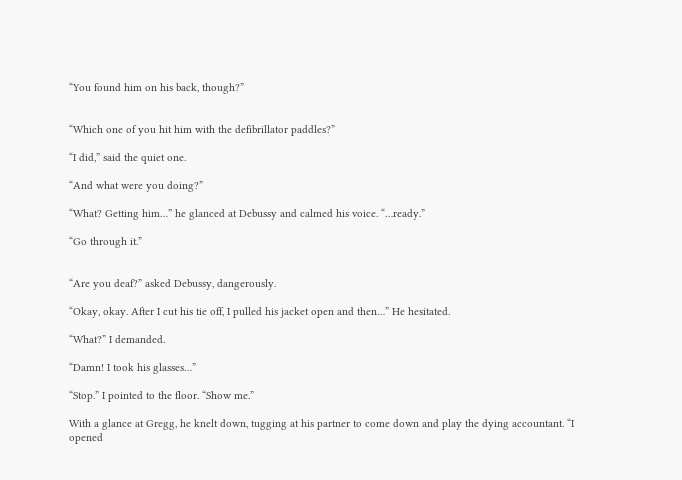“You found him on his back, though?”


“Which one of you hit him with the defibrillator paddles?”

“I did,” said the quiet one.

“And what were you doing?”

“What? Getting him…” he glanced at Debussy and calmed his voice. “…ready.”

“Go through it.”


“Are you deaf?” asked Debussy, dangerously.

“Okay, okay. After I cut his tie off, I pulled his jacket open and then…” He hesitated.

“What?” I demanded.

“Damn! I took his glasses…”

“Stop.” I pointed to the floor. “Show me.”

With a glance at Gregg, he knelt down, tugging at his partner to come down and play the dying accountant. “I opened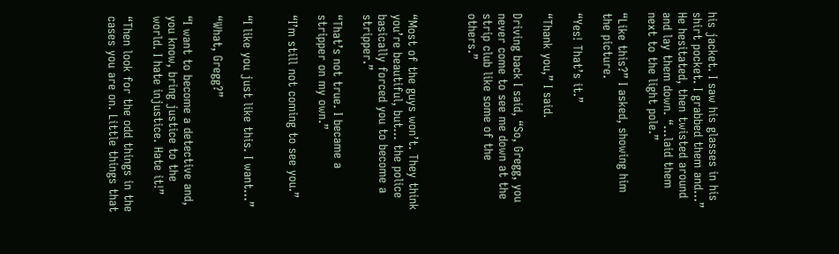his jacket. I saw his glasses in his shirt pocket. I grabbed them and…” He hesitated, then twisted around and lay them down. “…laid them next to the light pole.”

“Like this?” I asked, showing him the picture.

“Yes! That’s it.”

“Thank you,” I said.

Driving back I said, “So, Gregg, you never come to see me down at the strip club like some of the others.”



“Most of the guys won’t. They think you’re beautiful, but… the police basically forced you to become a stripper.”

“That’s not true. I became a stripper on my own.”

“I’m still not coming to see you.”


“I like you just like this. I want…”

“What, Gregg?”

“I want to become a detective and, you know, bring justice to the world. I hate injustice. Hate it!”

“Then look for the odd things in the cases you are on. Little things that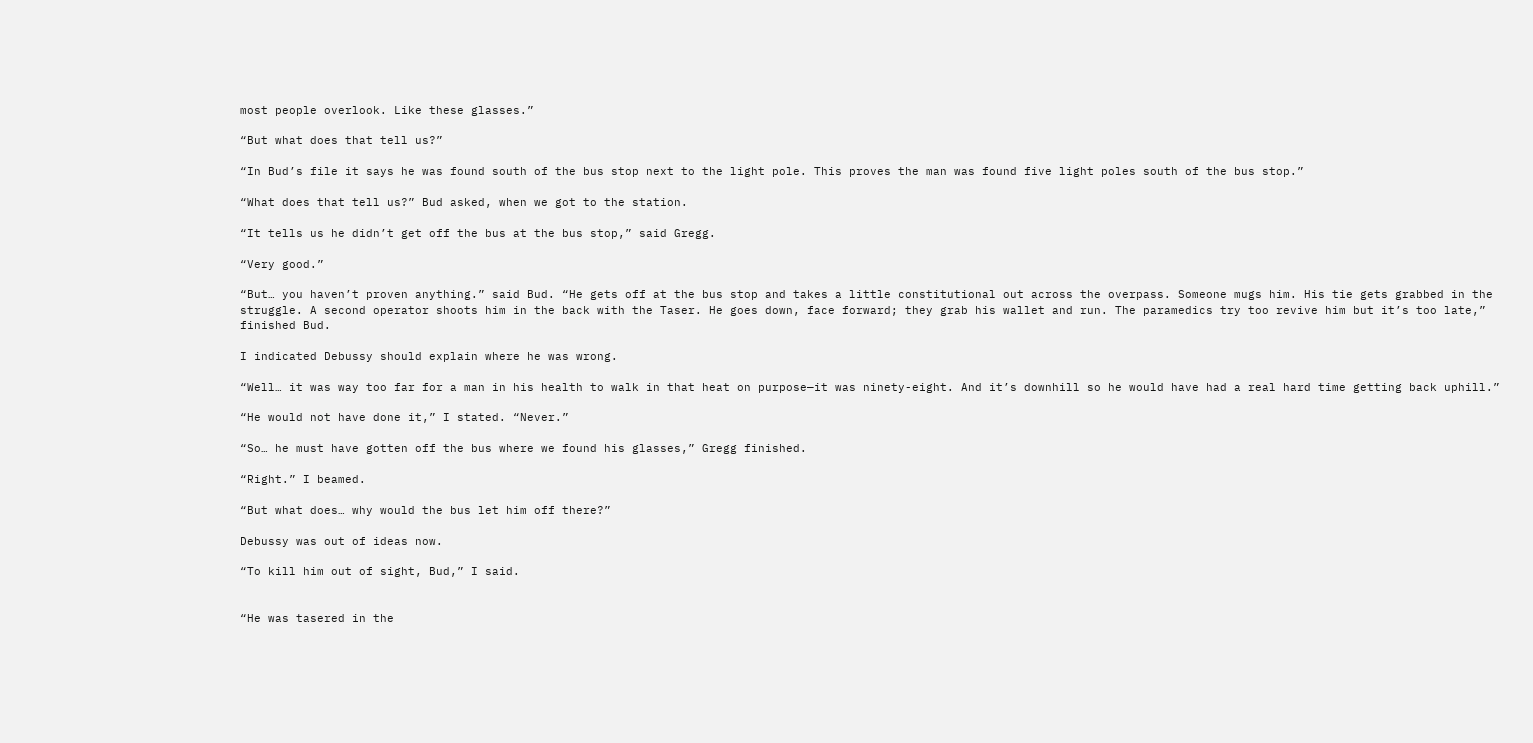most people overlook. Like these glasses.”

“But what does that tell us?”

“In Bud’s file it says he was found south of the bus stop next to the light pole. This proves the man was found five light poles south of the bus stop.”

“What does that tell us?” Bud asked, when we got to the station.

“It tells us he didn’t get off the bus at the bus stop,” said Gregg.

“Very good.”

“But… you haven’t proven anything.” said Bud. “He gets off at the bus stop and takes a little constitutional out across the overpass. Someone mugs him. His tie gets grabbed in the struggle. A second operator shoots him in the back with the Taser. He goes down, face forward; they grab his wallet and run. The paramedics try too revive him but it’s too late,” finished Bud.

I indicated Debussy should explain where he was wrong.

“Well… it was way too far for a man in his health to walk in that heat on purpose—it was ninety-eight. And it’s downhill so he would have had a real hard time getting back uphill.”

“He would not have done it,” I stated. “Never.”

“So… he must have gotten off the bus where we found his glasses,” Gregg finished.

“Right.” I beamed.

“But what does… why would the bus let him off there?”

Debussy was out of ideas now.

“To kill him out of sight, Bud,” I said.


“He was tasered in the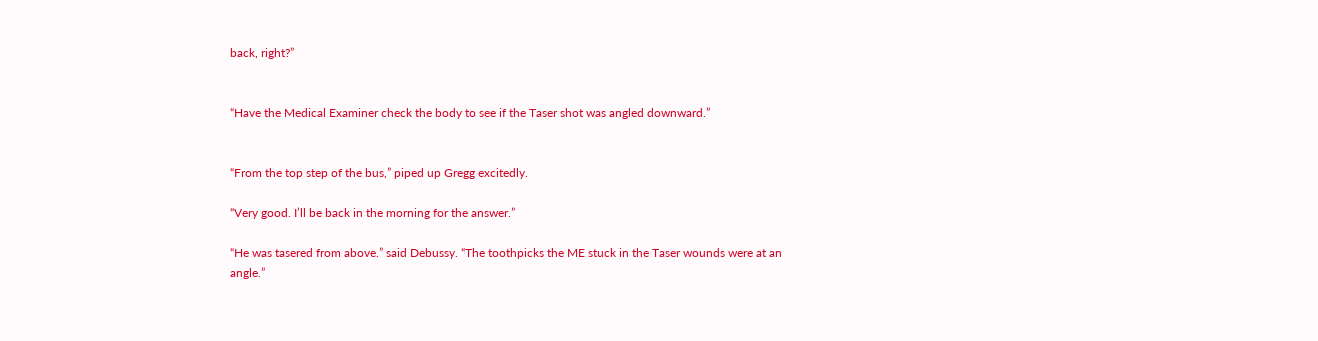back, right?”


“Have the Medical Examiner check the body to see if the Taser shot was angled downward.”


“From the top step of the bus,” piped up Gregg excitedly.

“Very good. I’ll be back in the morning for the answer.”

“He was tasered from above.” said Debussy. “The toothpicks the ME stuck in the Taser wounds were at an angle.”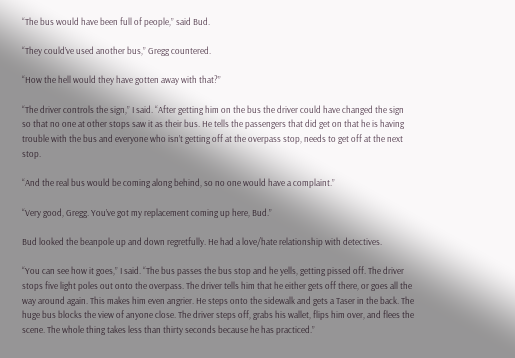“The bus would have been full of people,” said Bud.

“They could’ve used another bus,” Gregg countered.

“How the hell would they have gotten away with that?”

“The driver controls the sign,” I said. “After getting him on the bus the driver could have changed the sign so that no one at other stops saw it as their bus. He tells the passengers that did get on that he is having trouble with the bus and everyone who isn’t getting off at the overpass stop, needs to get off at the next stop.

“And the real bus would be coming along behind, so no one would have a complaint.”

“Very good, Gregg. You’ve got my replacement coming up here, Bud.”

Bud looked the beanpole up and down regretfully. He had a love/hate relationship with detectives.

“You can see how it goes,” I said. “The bus passes the bus stop and he yells, getting pissed off. The driver stops five light poles out onto the overpass. The driver tells him that he either gets off there, or goes all the way around again. This makes him even angrier. He steps onto the sidewalk and gets a Taser in the back. The huge bus blocks the view of anyone close. The driver steps off, grabs his wallet, flips him over, and flees the scene. The whole thing takes less than thirty seconds because he has practiced.”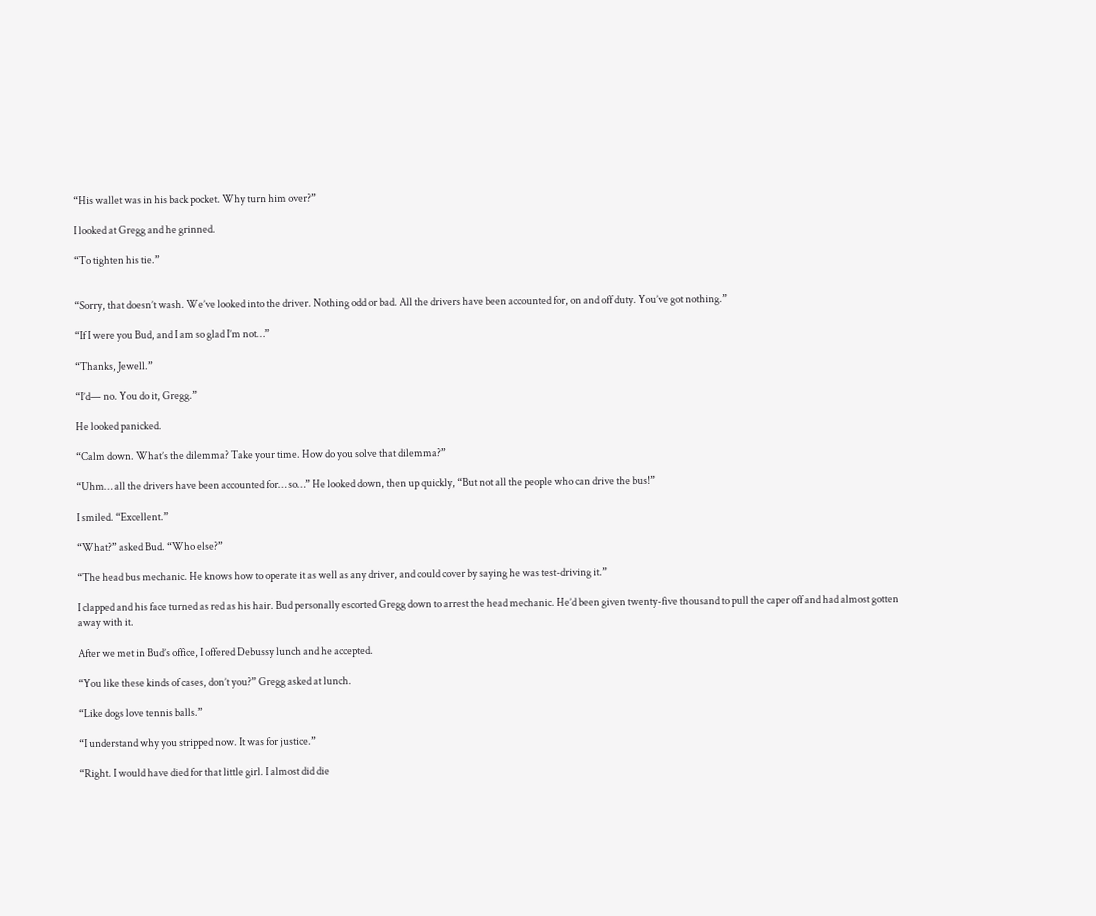“His wallet was in his back pocket. Why turn him over?”

I looked at Gregg and he grinned.

“To tighten his tie.”


“Sorry, that doesn’t wash. We’ve looked into the driver. Nothing odd or bad. All the drivers have been accounted for, on and off duty. You’ve got nothing.”

“If I were you Bud, and I am so glad I’m not…”

“Thanks, Jewell.”

“I’d— no. You do it, Gregg.”

He looked panicked.

“Calm down. What’s the dilemma? Take your time. How do you solve that dilemma?”

“Uhm… all the drivers have been accounted for… so…” He looked down, then up quickly, “But not all the people who can drive the bus!”

I smiled. “Excellent.”

“What?” asked Bud. “Who else?”

“The head bus mechanic. He knows how to operate it as well as any driver, and could cover by saying he was test-driving it.”

I clapped and his face turned as red as his hair. Bud personally escorted Gregg down to arrest the head mechanic. He’d been given twenty-five thousand to pull the caper off and had almost gotten away with it.

After we met in Bud’s office, I offered Debussy lunch and he accepted.

“You like these kinds of cases, don’t you?” Gregg asked at lunch.

“Like dogs love tennis balls.”

“I understand why you stripped now. It was for justice.”

“Right. I would have died for that little girl. I almost did die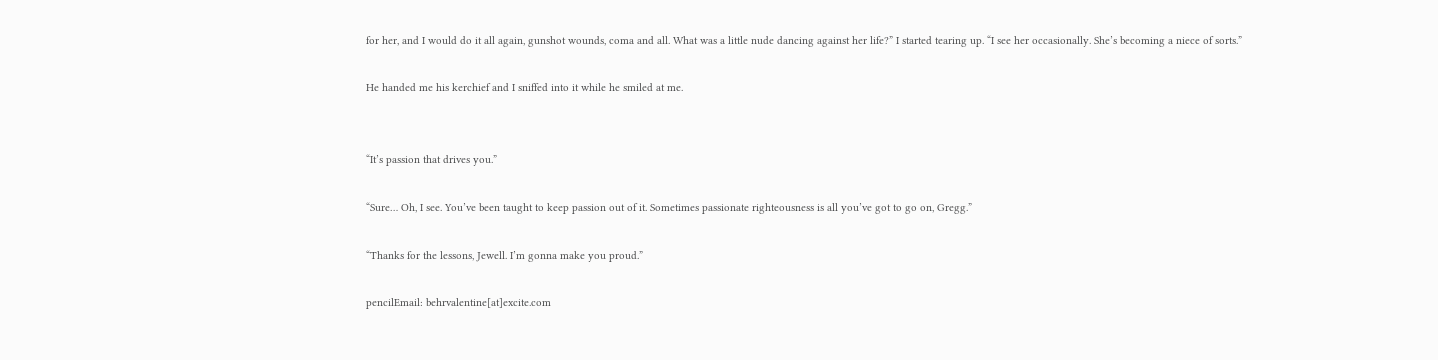for her, and I would do it all again, gunshot wounds, coma and all. What was a little nude dancing against her life?” I started tearing up. “I see her occasionally. She’s becoming a niece of sorts.”

He handed me his kerchief and I sniffed into it while he smiled at me.


“It’s passion that drives you.”

“Sure… Oh, I see. You’ve been taught to keep passion out of it. Sometimes passionate righteousness is all you’ve got to go on, Gregg.”

“Thanks for the lessons, Jewell. I’m gonna make you proud.”

pencilEmail: behrvalentine[at]excite.com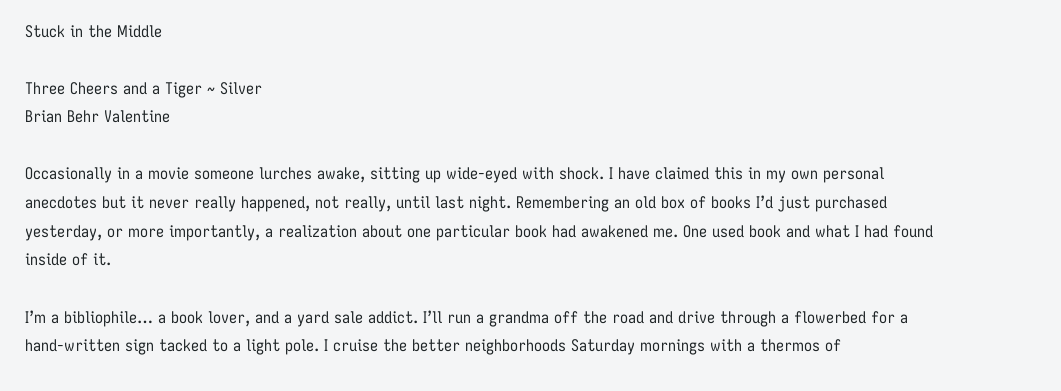Stuck in the Middle

Three Cheers and a Tiger ~ Silver
Brian Behr Valentine

Occasionally in a movie someone lurches awake, sitting up wide-eyed with shock. I have claimed this in my own personal anecdotes but it never really happened, not really, until last night. Remembering an old box of books I’d just purchased yesterday, or more importantly, a realization about one particular book had awakened me. One used book and what I had found inside of it.

I’m a bibliophile… a book lover, and a yard sale addict. I’ll run a grandma off the road and drive through a flowerbed for a hand-written sign tacked to a light pole. I cruise the better neighborhoods Saturday mornings with a thermos of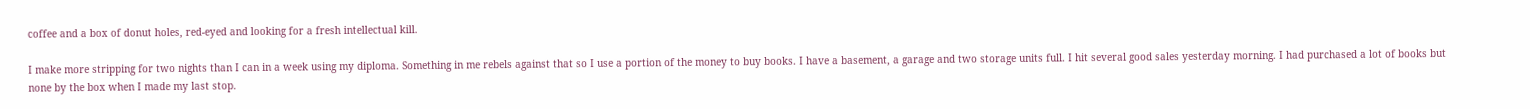coffee and a box of donut holes, red-eyed and looking for a fresh intellectual kill.

I make more stripping for two nights than I can in a week using my diploma. Something in me rebels against that so I use a portion of the money to buy books. I have a basement, a garage and two storage units full. I hit several good sales yesterday morning. I had purchased a lot of books but none by the box when I made my last stop.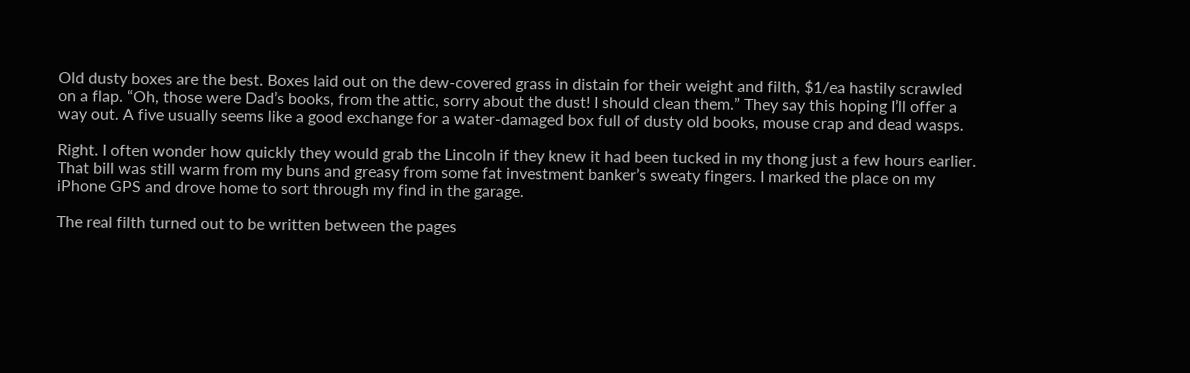Old dusty boxes are the best. Boxes laid out on the dew-covered grass in distain for their weight and filth, $1/ea hastily scrawled on a flap. “Oh, those were Dad’s books, from the attic, sorry about the dust! I should clean them.” They say this hoping I’ll offer a way out. A five usually seems like a good exchange for a water-damaged box full of dusty old books, mouse crap and dead wasps.

Right. I often wonder how quickly they would grab the Lincoln if they knew it had been tucked in my thong just a few hours earlier. That bill was still warm from my buns and greasy from some fat investment banker’s sweaty fingers. I marked the place on my iPhone GPS and drove home to sort through my find in the garage.

The real filth turned out to be written between the pages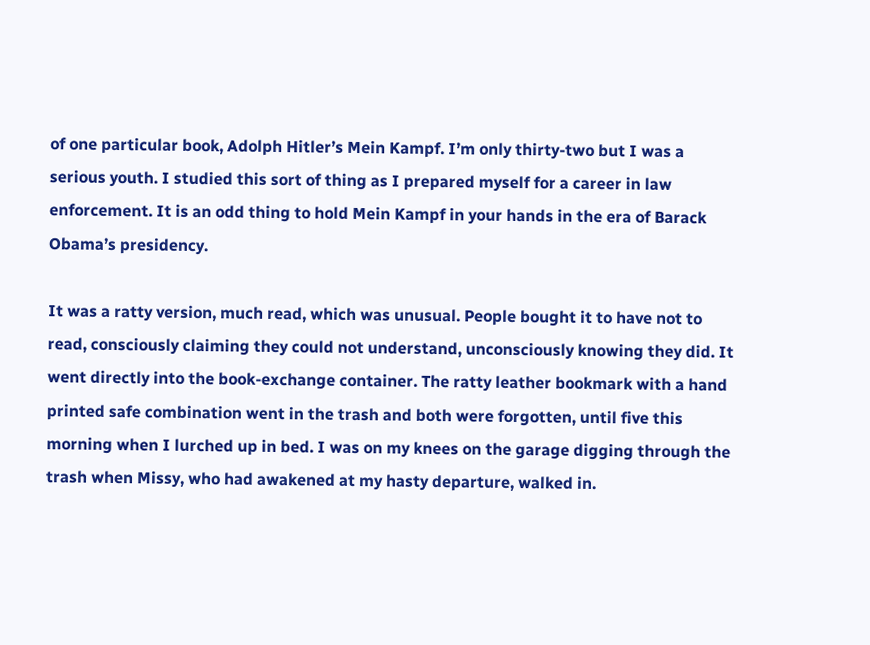of one particular book, Adolph Hitler’s Mein Kampf. I’m only thirty-two but I was a serious youth. I studied this sort of thing as I prepared myself for a career in law enforcement. It is an odd thing to hold Mein Kampf in your hands in the era of Barack Obama’s presidency.

It was a ratty version, much read, which was unusual. People bought it to have not to read, consciously claiming they could not understand, unconsciously knowing they did. It went directly into the book-exchange container. The ratty leather bookmark with a hand printed safe combination went in the trash and both were forgotten, until five this morning when I lurched up in bed. I was on my knees on the garage digging through the trash when Missy, who had awakened at my hasty departure, walked in.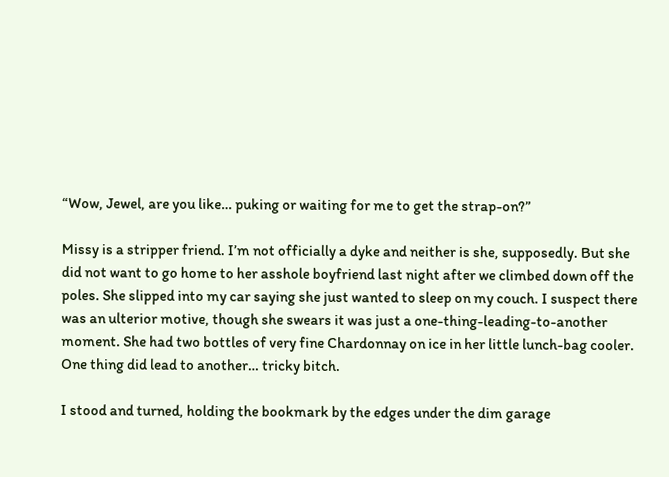“Wow, Jewel, are you like… puking or waiting for me to get the strap-on?”

Missy is a stripper friend. I’m not officially a dyke and neither is she, supposedly. But she did not want to go home to her asshole boyfriend last night after we climbed down off the poles. She slipped into my car saying she just wanted to sleep on my couch. I suspect there was an ulterior motive, though she swears it was just a one-thing-leading-to-another moment. She had two bottles of very fine Chardonnay on ice in her little lunch-bag cooler. One thing did lead to another… tricky bitch.

I stood and turned, holding the bookmark by the edges under the dim garage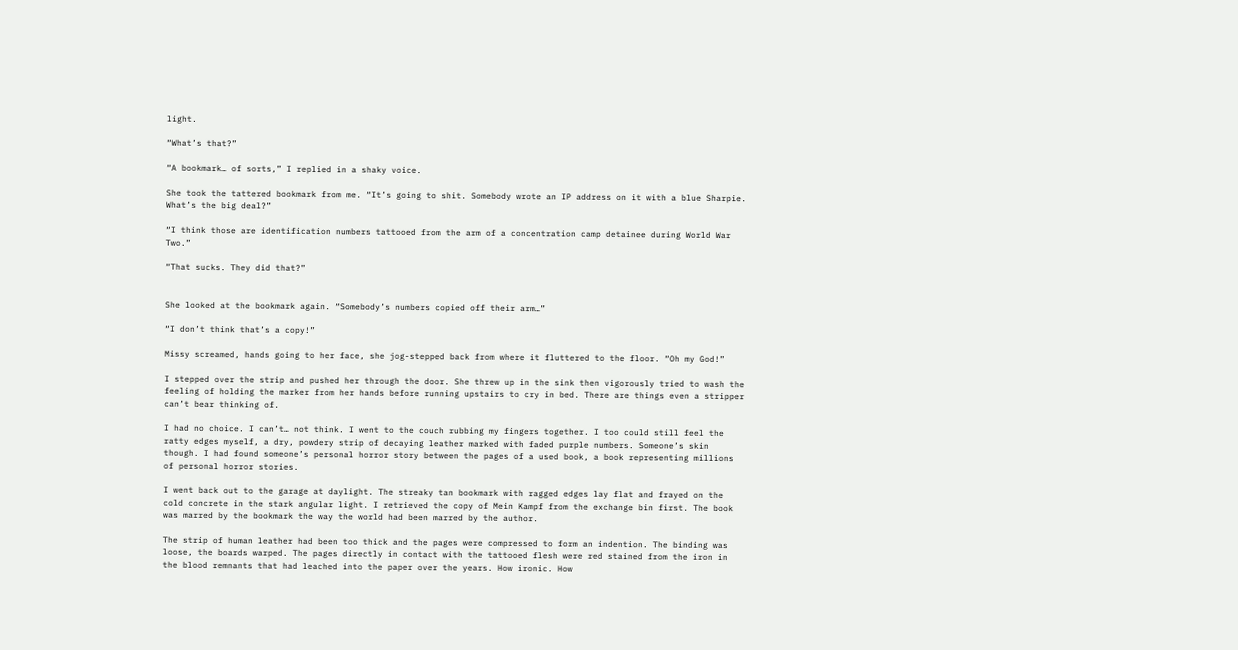light.

“What’s that?”

“A bookmark… of sorts,” I replied in a shaky voice.

She took the tattered bookmark from me. “It’s going to shit. Somebody wrote an IP address on it with a blue Sharpie. What’s the big deal?”

“I think those are identification numbers tattooed from the arm of a concentration camp detainee during World War Two.”

“That sucks. They did that?”


She looked at the bookmark again. “Somebody’s numbers copied off their arm…”

“I don’t think that’s a copy!”

Missy screamed, hands going to her face, she jog-stepped back from where it fluttered to the floor. “Oh my God!”

I stepped over the strip and pushed her through the door. She threw up in the sink then vigorously tried to wash the feeling of holding the marker from her hands before running upstairs to cry in bed. There are things even a stripper can’t bear thinking of.

I had no choice. I can’t… not think. I went to the couch rubbing my fingers together. I too could still feel the ratty edges myself, a dry, powdery strip of decaying leather marked with faded purple numbers. Someone’s skin though. I had found someone’s personal horror story between the pages of a used book, a book representing millions of personal horror stories.

I went back out to the garage at daylight. The streaky tan bookmark with ragged edges lay flat and frayed on the cold concrete in the stark angular light. I retrieved the copy of Mein Kampf from the exchange bin first. The book was marred by the bookmark the way the world had been marred by the author.

The strip of human leather had been too thick and the pages were compressed to form an indention. The binding was loose, the boards warped. The pages directly in contact with the tattooed flesh were red stained from the iron in the blood remnants that had leached into the paper over the years. How ironic. How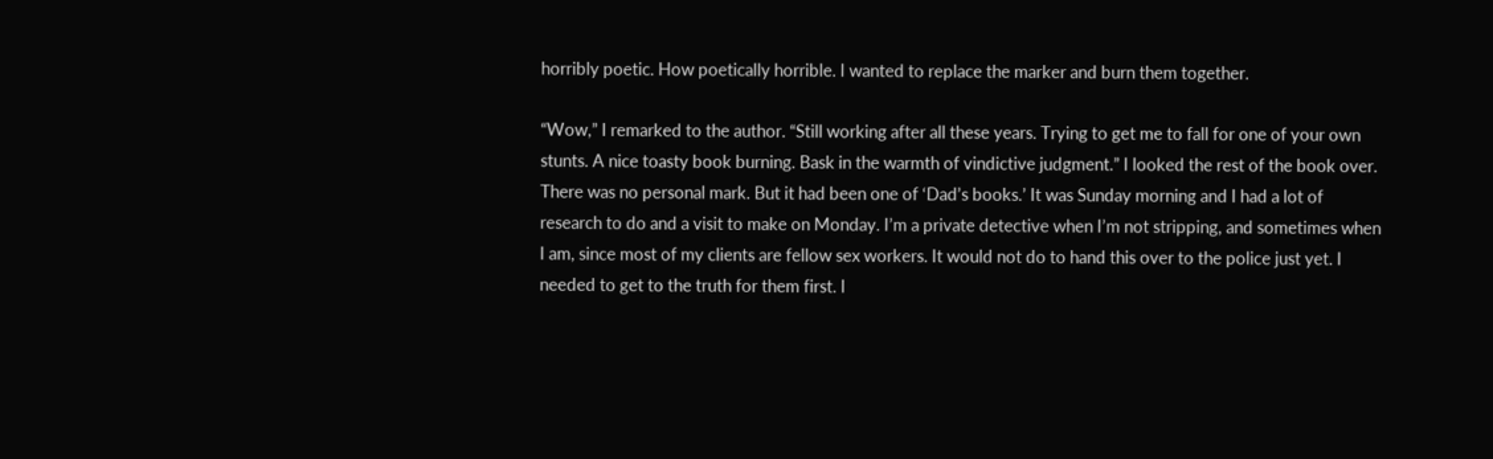horribly poetic. How poetically horrible. I wanted to replace the marker and burn them together.

“Wow,” I remarked to the author. “Still working after all these years. Trying to get me to fall for one of your own stunts. A nice toasty book burning. Bask in the warmth of vindictive judgment.” I looked the rest of the book over. There was no personal mark. But it had been one of ‘Dad’s books.’ It was Sunday morning and I had a lot of research to do and a visit to make on Monday. I’m a private detective when I’m not stripping, and sometimes when I am, since most of my clients are fellow sex workers. It would not do to hand this over to the police just yet. I needed to get to the truth for them first. I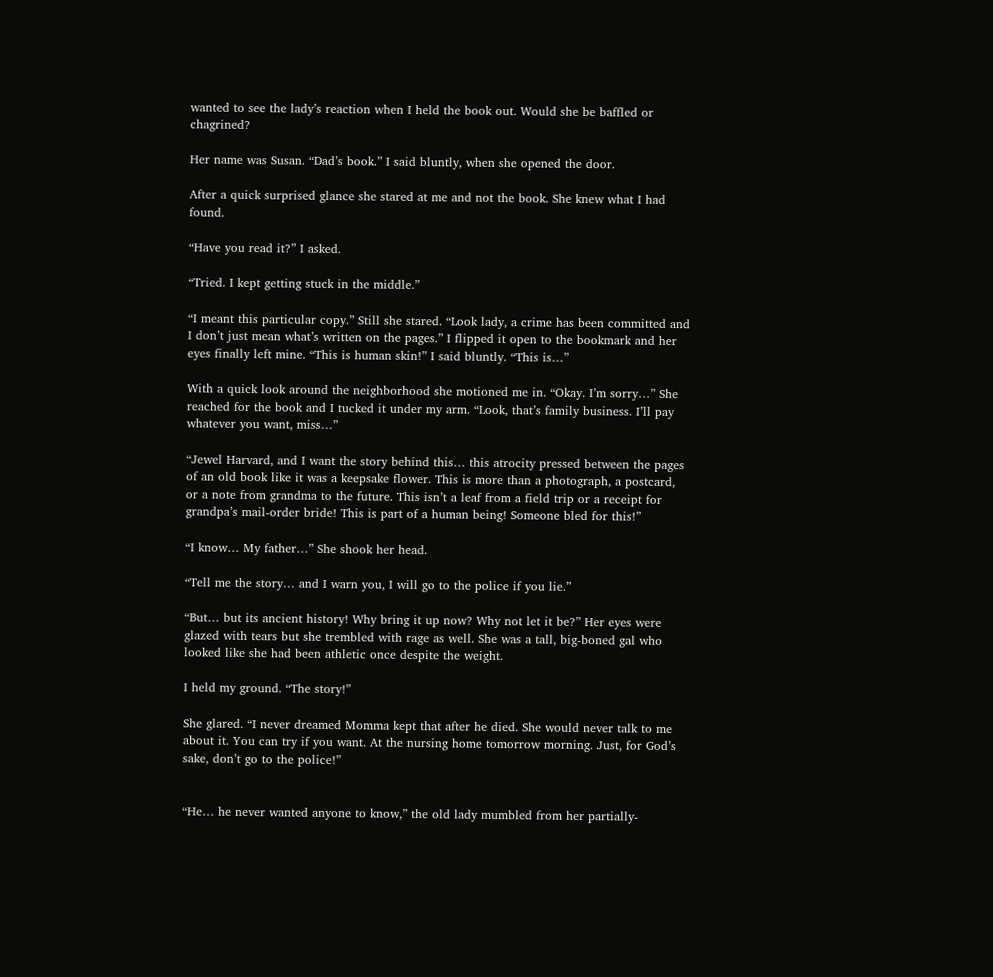wanted to see the lady’s reaction when I held the book out. Would she be baffled or chagrined?

Her name was Susan. “Dad’s book.” I said bluntly, when she opened the door.

After a quick surprised glance she stared at me and not the book. She knew what I had found.

“Have you read it?” I asked.

“Tried. I kept getting stuck in the middle.”

“I meant this particular copy.” Still she stared. “Look lady, a crime has been committed and I don’t just mean what’s written on the pages.” I flipped it open to the bookmark and her eyes finally left mine. “This is human skin!” I said bluntly. “This is…”

With a quick look around the neighborhood she motioned me in. “Okay. I’m sorry…” She reached for the book and I tucked it under my arm. “Look, that’s family business. I’ll pay whatever you want, miss…”

“Jewel Harvard, and I want the story behind this… this atrocity pressed between the pages of an old book like it was a keepsake flower. This is more than a photograph, a postcard, or a note from grandma to the future. This isn’t a leaf from a field trip or a receipt for grandpa’s mail-order bride! This is part of a human being! Someone bled for this!”

“I know… My father…” She shook her head.

“Tell me the story… and I warn you, I will go to the police if you lie.”

“But… but its ancient history! Why bring it up now? Why not let it be?” Her eyes were glazed with tears but she trembled with rage as well. She was a tall, big-boned gal who looked like she had been athletic once despite the weight.

I held my ground. “The story!”

She glared. “I never dreamed Momma kept that after he died. She would never talk to me about it. You can try if you want. At the nursing home tomorrow morning. Just, for God’s sake, don’t go to the police!”


“He… he never wanted anyone to know,” the old lady mumbled from her partially-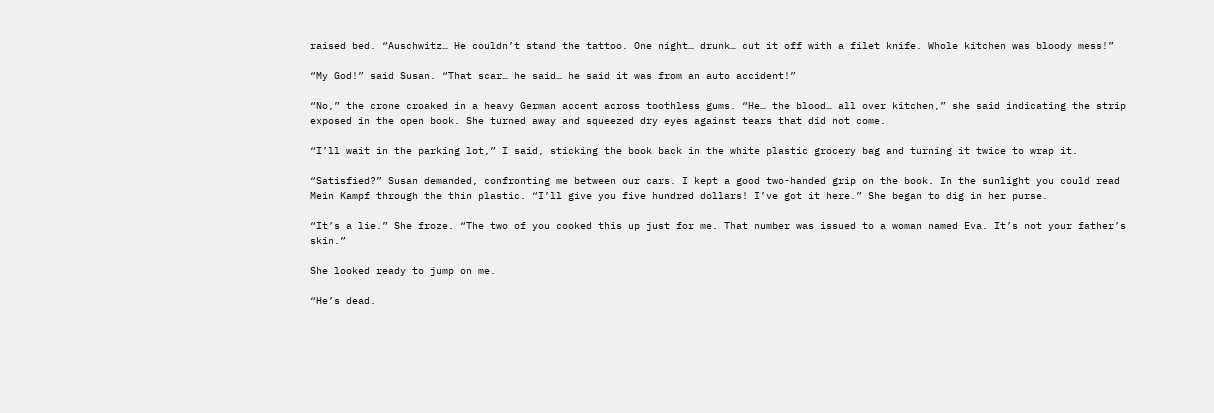raised bed. “Auschwitz… He couldn’t stand the tattoo. One night… drunk… cut it off with a filet knife. Whole kitchen was bloody mess!”

“My God!” said Susan. “That scar… he said… he said it was from an auto accident!”

“No,” the crone croaked in a heavy German accent across toothless gums. “He… the blood… all over kitchen,” she said indicating the strip exposed in the open book. She turned away and squeezed dry eyes against tears that did not come.

“I’ll wait in the parking lot,” I said, sticking the book back in the white plastic grocery bag and turning it twice to wrap it.

“Satisfied?” Susan demanded, confronting me between our cars. I kept a good two-handed grip on the book. In the sunlight you could read Mein Kampf through the thin plastic. “I’ll give you five hundred dollars! I’ve got it here.” She began to dig in her purse.

“It’s a lie.” She froze. “The two of you cooked this up just for me. That number was issued to a woman named Eva. It’s not your father’s skin.”

She looked ready to jump on me.

“He’s dead.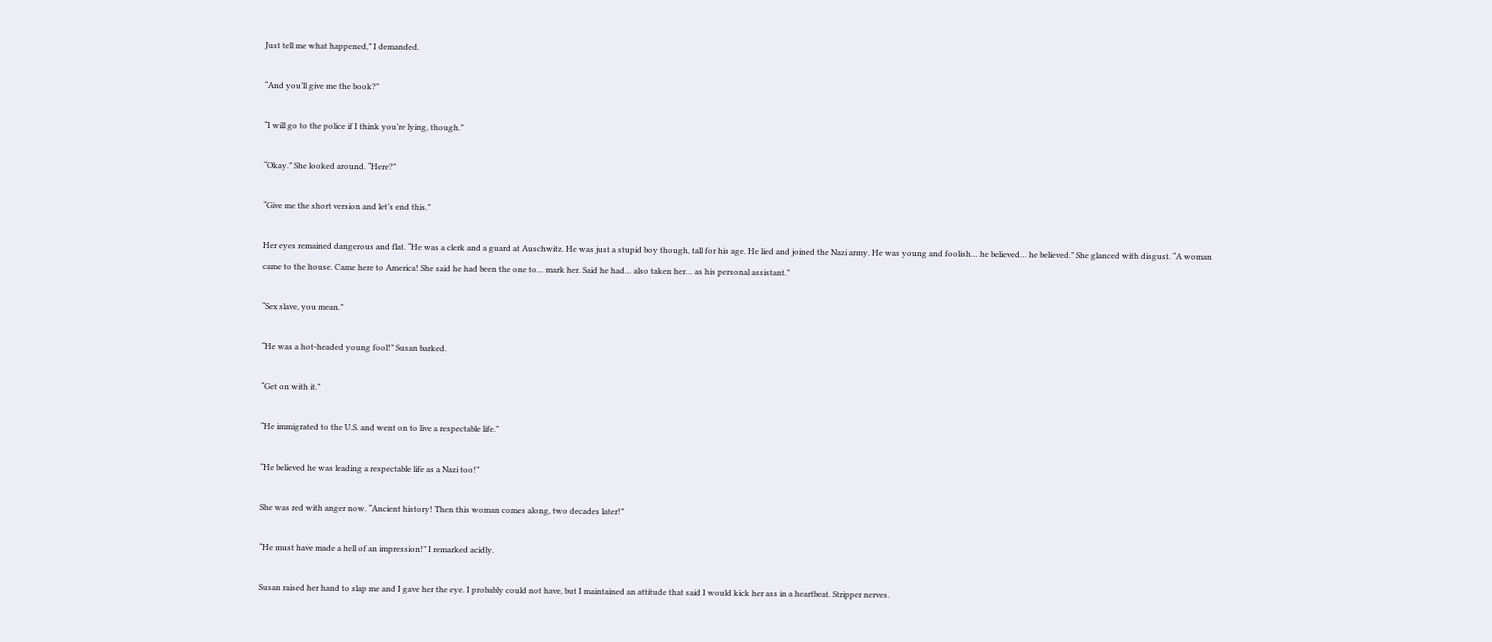Just tell me what happened,” I demanded.

“And you’ll give me the book?”

“I will go to the police if I think you’re lying, though.”

“Okay.” She looked around. “Here?”

“Give me the short version and let’s end this.”

Her eyes remained dangerous and flat. “He was a clerk and a guard at Auschwitz. He was just a stupid boy though, tall for his age. He lied and joined the Nazi army. He was young and foolish… he believed… he believed.” She glanced with disgust. “A woman came to the house. Came here to America! She said he had been the one to… mark her. Said he had… also taken her… as his personal assistant.”

“Sex slave, you mean.”

“He was a hot-headed young fool!” Susan barked.

“Get on with it.”

“He immigrated to the U.S. and went on to live a respectable life.”

“He believed he was leading a respectable life as a Nazi too!”

She was red with anger now. “Ancient history! Then this woman comes along, two decades later!”

“He must have made a hell of an impression!” I remarked acidly.

Susan raised her hand to slap me and I gave her the eye. I probably could not have, but I maintained an attitude that said I would kick her ass in a heartbeat. Stripper nerves.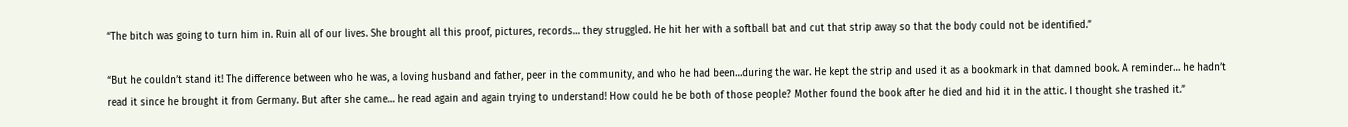“The bitch was going to turn him in. Ruin all of our lives. She brought all this proof, pictures, records… they struggled. He hit her with a softball bat and cut that strip away so that the body could not be identified.”

“But he couldn’t stand it! The difference between who he was, a loving husband and father, peer in the community, and who he had been…during the war. He kept the strip and used it as a bookmark in that damned book. A reminder… he hadn’t read it since he brought it from Germany. But after she came… he read again and again trying to understand! How could he be both of those people? Mother found the book after he died and hid it in the attic. I thought she trashed it.”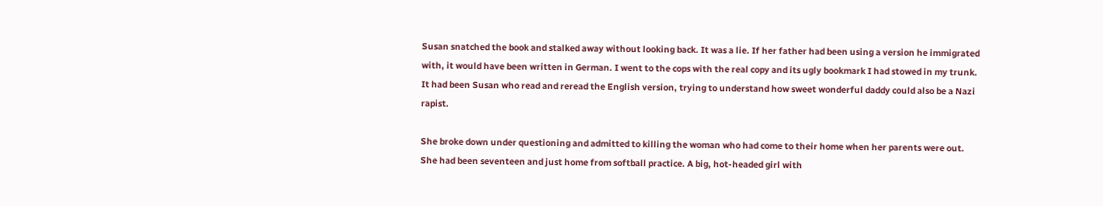Susan snatched the book and stalked away without looking back. It was a lie. If her father had been using a version he immigrated with, it would have been written in German. I went to the cops with the real copy and its ugly bookmark I had stowed in my trunk. It had been Susan who read and reread the English version, trying to understand how sweet wonderful daddy could also be a Nazi rapist.

She broke down under questioning and admitted to killing the woman who had come to their home when her parents were out. She had been seventeen and just home from softball practice. A big, hot-headed girl with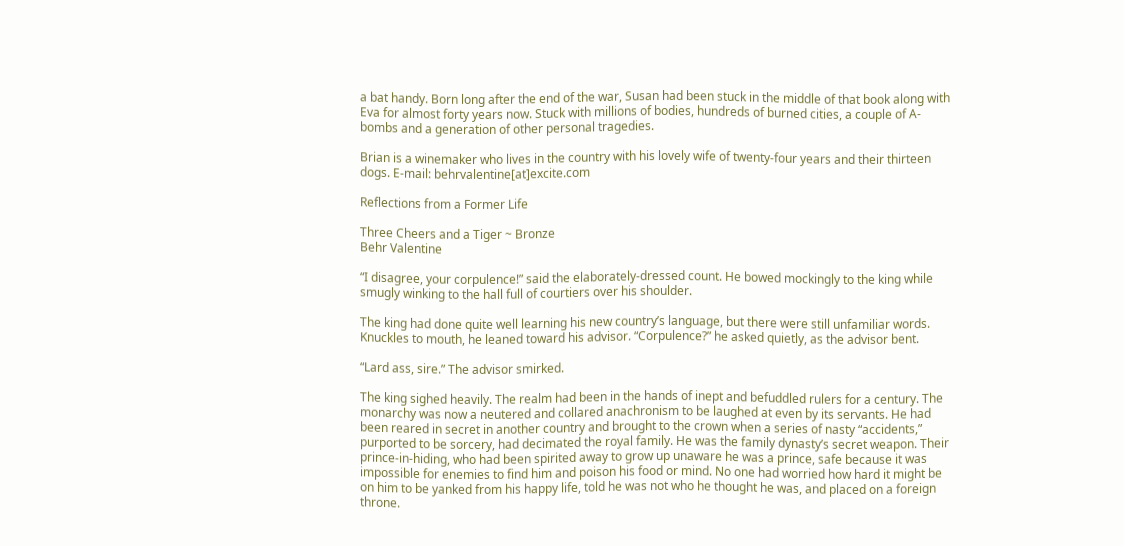a bat handy. Born long after the end of the war, Susan had been stuck in the middle of that book along with Eva for almost forty years now. Stuck with millions of bodies, hundreds of burned cities, a couple of A-bombs and a generation of other personal tragedies.

Brian is a winemaker who lives in the country with his lovely wife of twenty-four years and their thirteen dogs. E-mail: behrvalentine[at]excite.com

Reflections from a Former Life

Three Cheers and a Tiger ~ Bronze
Behr Valentine

“I disagree, your corpulence!” said the elaborately-dressed count. He bowed mockingly to the king while smugly winking to the hall full of courtiers over his shoulder.

The king had done quite well learning his new country’s language, but there were still unfamiliar words. Knuckles to mouth, he leaned toward his advisor. “Corpulence?” he asked quietly, as the advisor bent.

“Lard ass, sire.” The advisor smirked.

The king sighed heavily. The realm had been in the hands of inept and befuddled rulers for a century. The monarchy was now a neutered and collared anachronism to be laughed at even by its servants. He had been reared in secret in another country and brought to the crown when a series of nasty “accidents,” purported to be sorcery, had decimated the royal family. He was the family dynasty’s secret weapon. Their prince-in-hiding, who had been spirited away to grow up unaware he was a prince, safe because it was impossible for enemies to find him and poison his food or mind. No one had worried how hard it might be on him to be yanked from his happy life, told he was not who he thought he was, and placed on a foreign throne.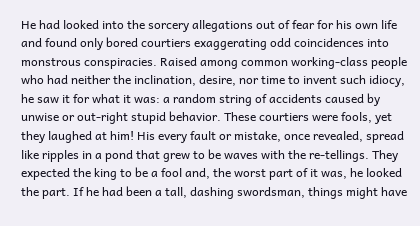He had looked into the sorcery allegations out of fear for his own life and found only bored courtiers exaggerating odd coincidences into monstrous conspiracies. Raised among common working-class people who had neither the inclination, desire, nor time to invent such idiocy, he saw it for what it was: a random string of accidents caused by unwise or out-right stupid behavior. These courtiers were fools, yet they laughed at him! His every fault or mistake, once revealed, spread like ripples in a pond that grew to be waves with the re-tellings. They expected the king to be a fool and, the worst part of it was, he looked the part. If he had been a tall, dashing swordsman, things might have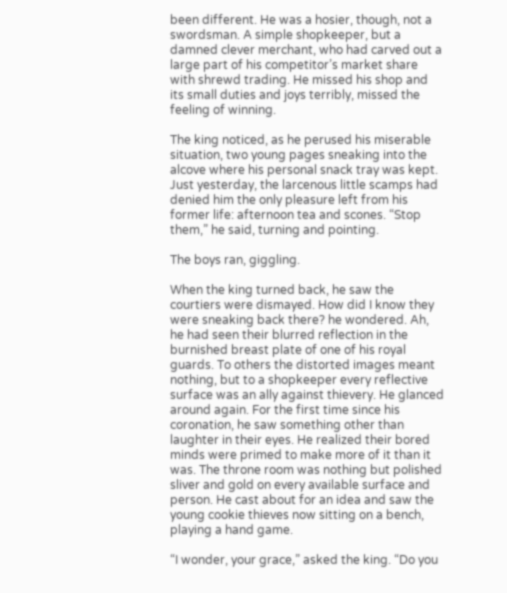been different. He was a hosier, though, not a swordsman. A simple shopkeeper, but a damned clever merchant, who had carved out a large part of his competitor’s market share with shrewd trading. He missed his shop and its small duties and joys terribly, missed the feeling of winning.

The king noticed, as he perused his miserable situation, two young pages sneaking into the alcove where his personal snack tray was kept. Just yesterday, the larcenous little scamps had denied him the only pleasure left from his former life: afternoon tea and scones. “Stop them,” he said, turning and pointing.

The boys ran, giggling.

When the king turned back, he saw the courtiers were dismayed. How did I know they were sneaking back there? he wondered. Ah, he had seen their blurred reflection in the burnished breast plate of one of his royal guards. To others the distorted images meant nothing, but to a shopkeeper every reflective surface was an ally against thievery. He glanced around again. For the first time since his coronation, he saw something other than laughter in their eyes. He realized their bored minds were primed to make more of it than it was. The throne room was nothing but polished sliver and gold on every available surface and person. He cast about for an idea and saw the young cookie thieves now sitting on a bench, playing a hand game.

“I wonder, your grace,” asked the king. “Do you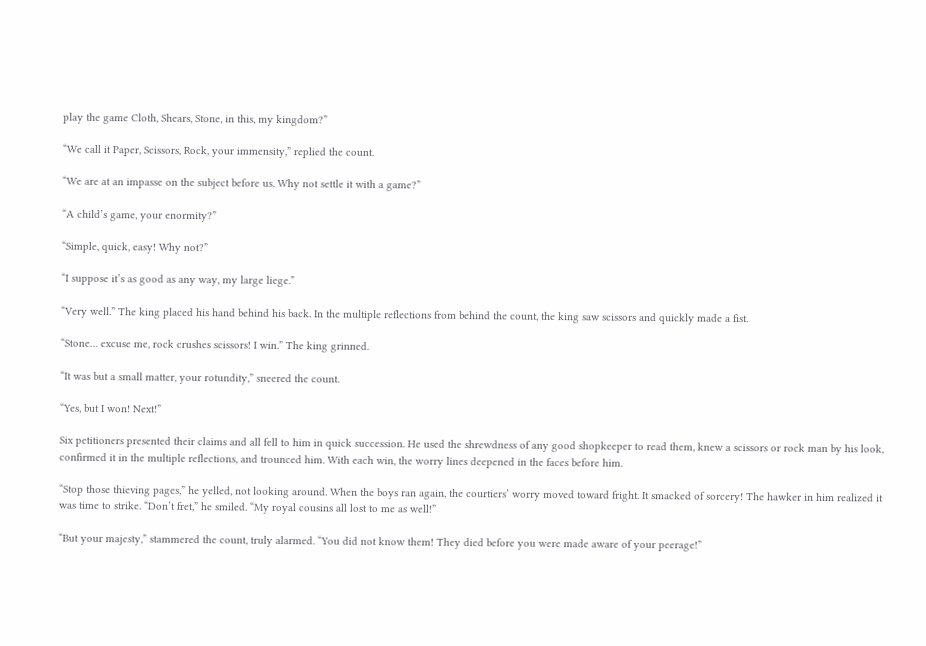play the game Cloth, Shears, Stone, in this, my kingdom?”

“We call it Paper, Scissors, Rock, your immensity,” replied the count.

“We are at an impasse on the subject before us. Why not settle it with a game?”

“A child’s game, your enormity?”

“Simple, quick, easy! Why not?”

“I suppose it’s as good as any way, my large liege.”

“Very well.” The king placed his hand behind his back. In the multiple reflections from behind the count, the king saw scissors and quickly made a fist.

“Stone… excuse me, rock crushes scissors! I win.” The king grinned.

“It was but a small matter, your rotundity,” sneered the count.

“Yes, but I won! Next!”

Six petitioners presented their claims and all fell to him in quick succession. He used the shrewdness of any good shopkeeper to read them, knew a scissors or rock man by his look, confirmed it in the multiple reflections, and trounced him. With each win, the worry lines deepened in the faces before him.

“Stop those thieving pages,” he yelled, not looking around. When the boys ran again, the courtiers’ worry moved toward fright. It smacked of sorcery! The hawker in him realized it was time to strike. “Don’t fret,” he smiled. “My royal cousins all lost to me as well!”

“But your majesty,” stammered the count, truly alarmed. “You did not know them! They died before you were made aware of your peerage!”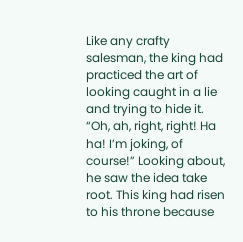Like any crafty salesman, the king had practiced the art of looking caught in a lie and trying to hide it. “Oh, ah, right, right! Ha ha! I’m joking, of course!” Looking about, he saw the idea take root. This king had risen to his throne because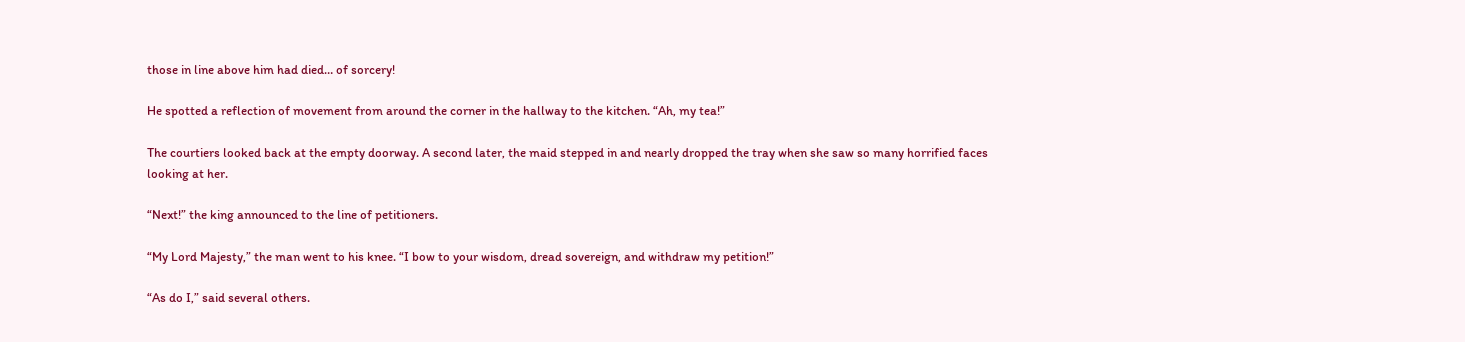those in line above him had died… of sorcery!

He spotted a reflection of movement from around the corner in the hallway to the kitchen. “Ah, my tea!”

The courtiers looked back at the empty doorway. A second later, the maid stepped in and nearly dropped the tray when she saw so many horrified faces looking at her.

“Next!” the king announced to the line of petitioners.

“My Lord Majesty,” the man went to his knee. “I bow to your wisdom, dread sovereign, and withdraw my petition!”

“As do I,” said several others.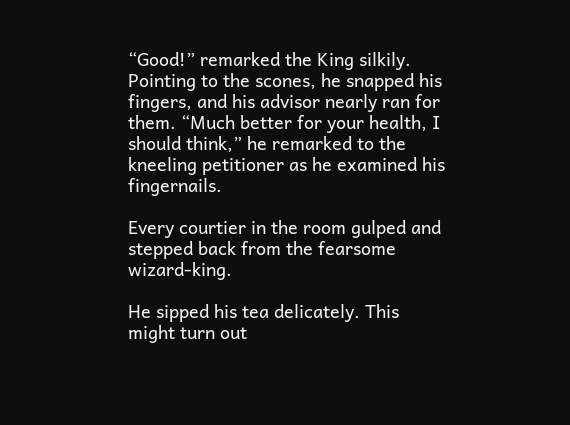“Good!” remarked the King silkily. Pointing to the scones, he snapped his fingers, and his advisor nearly ran for them. “Much better for your health, I should think,” he remarked to the kneeling petitioner as he examined his fingernails.

Every courtier in the room gulped and stepped back from the fearsome wizard-king.

He sipped his tea delicately. This might turn out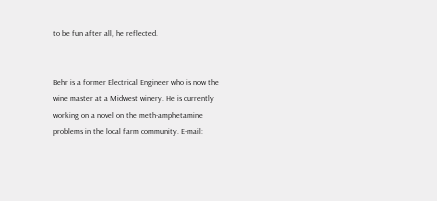to be fun after all, he reflected.


Behr is a former Electrical Engineer who is now the wine master at a Midwest winery. He is currently working on a novel on the meth-amphetamine problems in the local farm community. E-mail: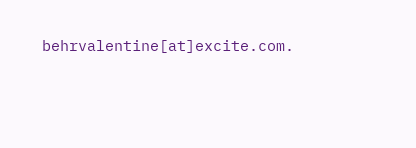behrvalentine[at]excite.com.